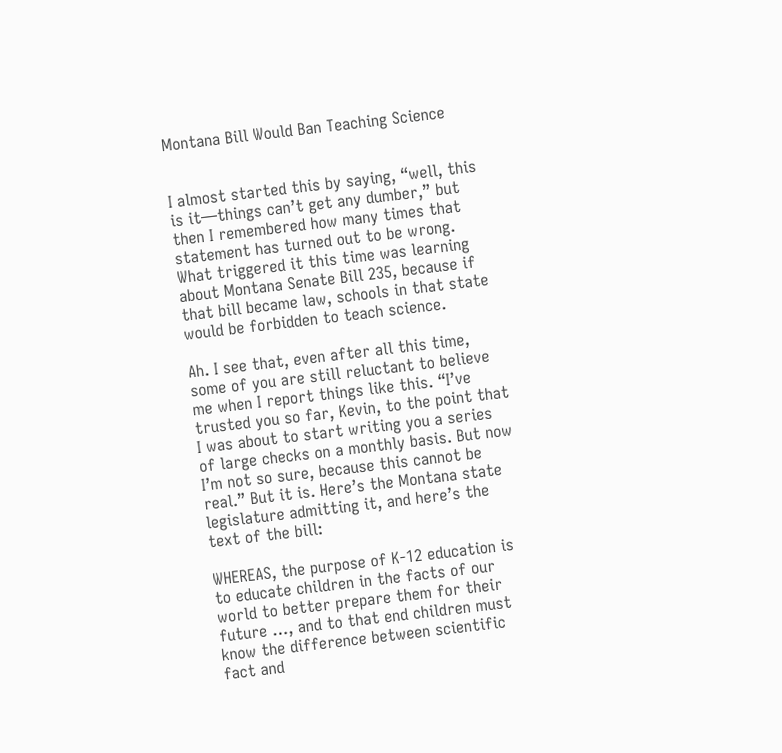Montana Bill Would Ban Teaching Science


I almost started this by saying, “well, this is it—things can’t get any dumber,” but then I remembered how many times that statement has turned out to be wrong. What triggered it this time was learning about Montana Senate Bill 235, because if that bill became law, schools in that state would be forbidden to teach science.

Ah. I see that, even after all this time, some of you are still reluctant to believe me when I report things like this. “I’ve trusted you so far, Kevin, to the point that I was about to start writing you a series of large checks on a monthly basis. But now I’m not so sure, because this cannot be real.” But it is. Here’s the Montana state legislature admitting it, and here’s the text of the bill:

WHEREAS, the purpose of K-12 education is to educate children in the facts of our world to better prepare them for their future …, and to that end children must know the difference between scientific fact and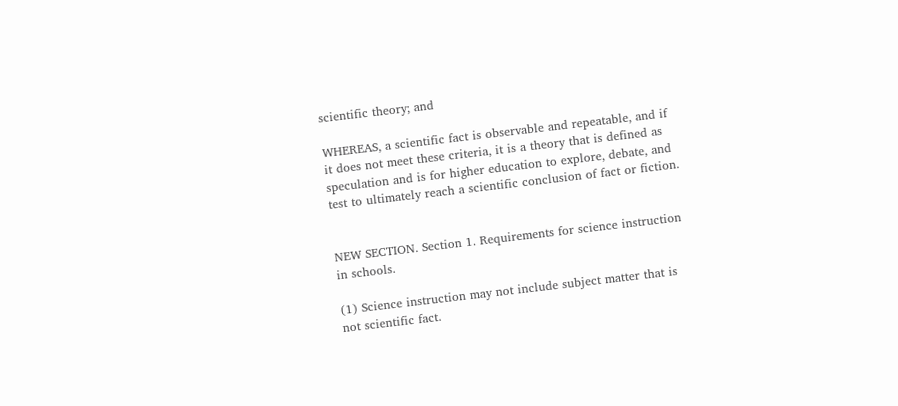scientific theory; and

WHEREAS, a scientific fact is observable and repeatable, and if it does not meet these criteria, it is a theory that is defined as speculation and is for higher education to explore, debate, and test to ultimately reach a scientific conclusion of fact or fiction.


NEW SECTION. Section 1. Requirements for science instruction in schools.

(1) Science instruction may not include subject matter that is not scientific fact.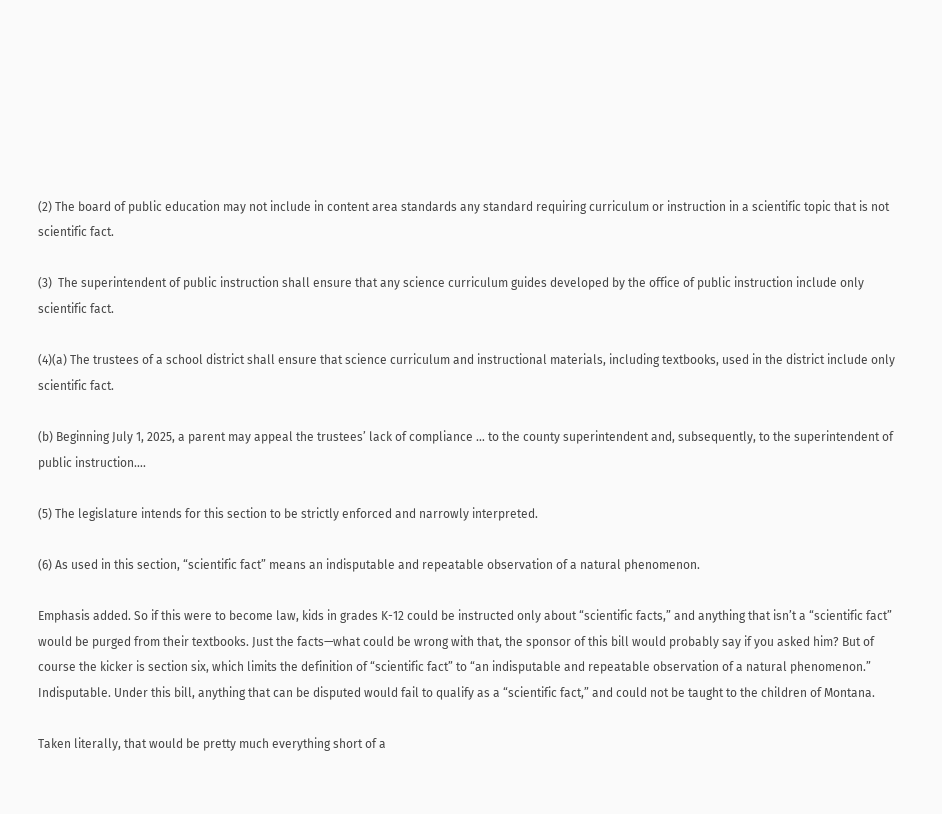(2) The board of public education may not include in content area standards any standard requiring curriculum or instruction in a scientific topic that is not scientific fact.

(3)  The superintendent of public instruction shall ensure that any science curriculum guides developed by the office of public instruction include only scientific fact.

(4)(a) The trustees of a school district shall ensure that science curriculum and instructional materials, including textbooks, used in the district include only scientific fact.

(b) Beginning July 1, 2025, a parent may appeal the trustees’ lack of compliance … to the county superintendent and, subsequently, to the superintendent of public instruction….

(5) The legislature intends for this section to be strictly enforced and narrowly interpreted.

(6) As used in this section, “scientific fact” means an indisputable and repeatable observation of a natural phenomenon.

Emphasis added. So if this were to become law, kids in grades K-12 could be instructed only about “scientific facts,” and anything that isn’t a “scientific fact” would be purged from their textbooks. Just the facts—what could be wrong with that, the sponsor of this bill would probably say if you asked him? But of course the kicker is section six, which limits the definition of “scientific fact” to “an indisputable and repeatable observation of a natural phenomenon.” Indisputable. Under this bill, anything that can be disputed would fail to qualify as a “scientific fact,” and could not be taught to the children of Montana.

Taken literally, that would be pretty much everything short of a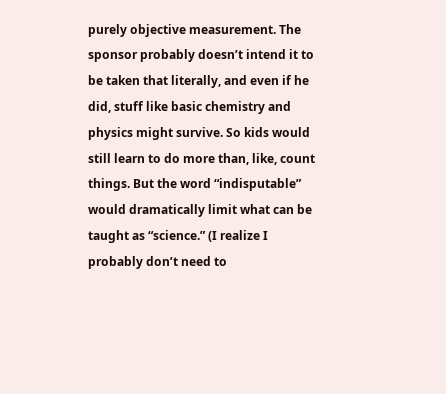purely objective measurement. The sponsor probably doesn’t intend it to be taken that literally, and even if he did, stuff like basic chemistry and physics might survive. So kids would still learn to do more than, like, count things. But the word “indisputable” would dramatically limit what can be taught as “science.” (I realize I probably don’t need to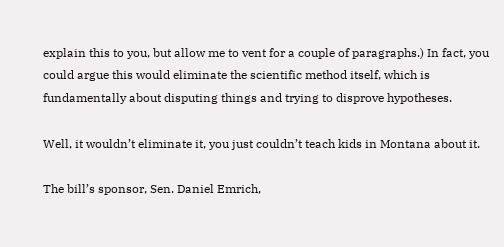explain this to you, but allow me to vent for a couple of paragraphs.) In fact, you could argue this would eliminate the scientific method itself, which is fundamentally about disputing things and trying to disprove hypotheses.

Well, it wouldn’t eliminate it, you just couldn’t teach kids in Montana about it.

The bill’s sponsor, Sen. Daniel Emrich,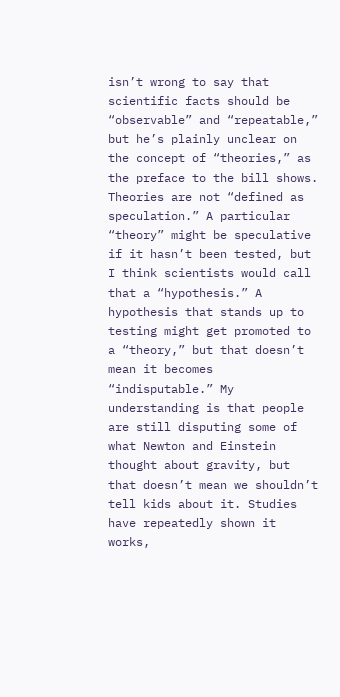isn’t wrong to say that scientific facts should be “observable” and “repeatable,” but he’s plainly unclear on the concept of “theories,” as the preface to the bill shows. Theories are not “defined as speculation.” A particular “theory” might be speculative if it hasn’t been tested, but I think scientists would call that a “hypothesis.” A hypothesis that stands up to testing might get promoted to a “theory,” but that doesn’t mean it becomes “indisputable.” My understanding is that people are still disputing some of what Newton and Einstein thought about gravity, but that doesn’t mean we shouldn’t tell kids about it. Studies have repeatedly shown it works,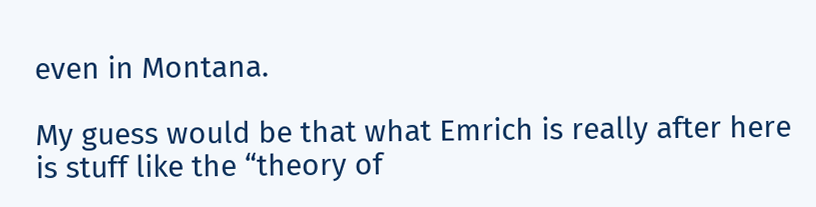even in Montana.

My guess would be that what Emrich is really after here is stuff like the “theory of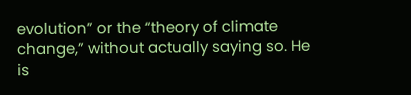evolution” or the “theory of climate change,” without actually saying so. He is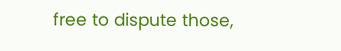free to dispute those,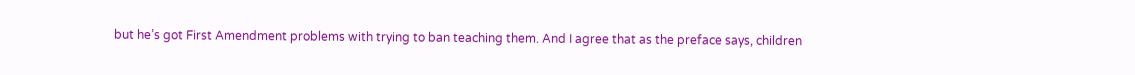but he’s got First Amendment problems with trying to ban teaching them. And I agree that as the preface says, children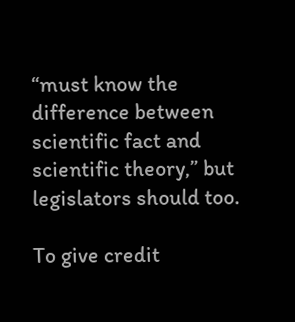“must know the difference between scientific fact and scientific theory,” but legislators should too.

To give credit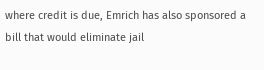where credit is due, Emrich has also sponsored a bill that would eliminate jail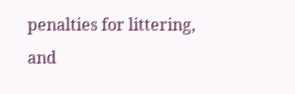penalties for littering, and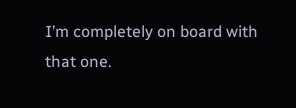I’m completely on board with that one.